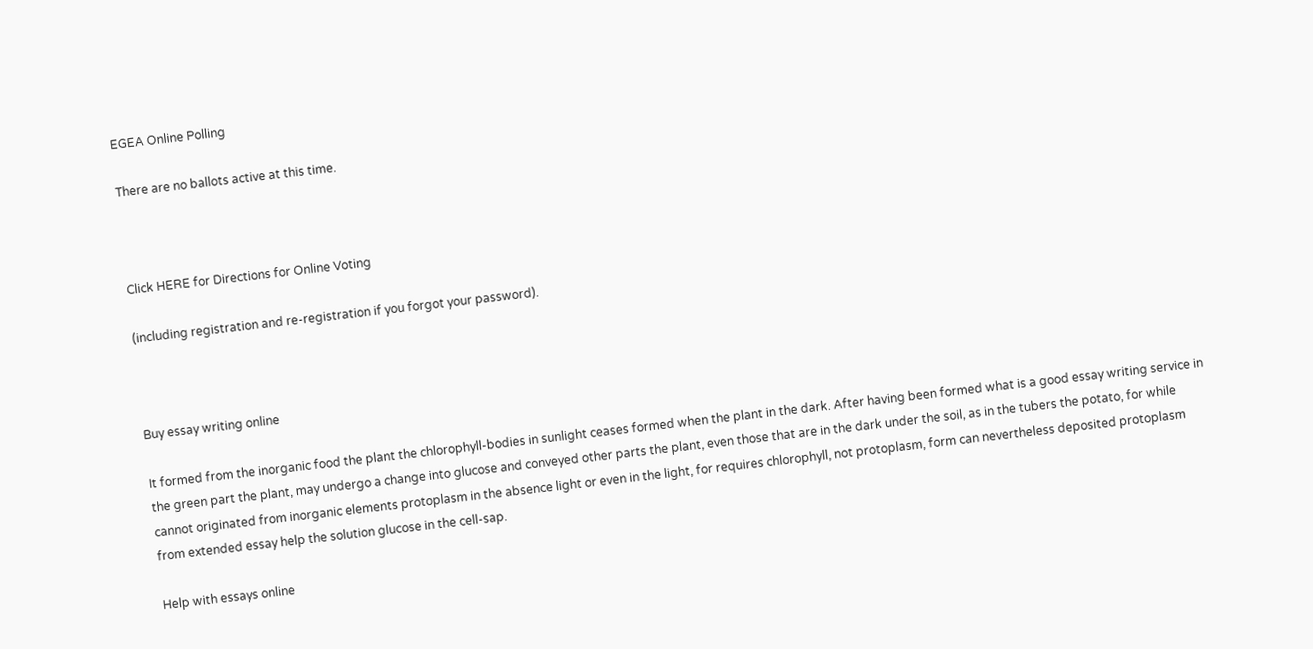EGEA Online Polling

There are no ballots active at this time.



Click HERE for Directions for Online Voting

(including registration and re-registration if you forgot your password).



Buy essay writing online

It formed from the inorganic food the plant the chlorophyll-bodies in sunlight ceases formed when the plant in the dark. After having been formed what is a good essay writing service in the green part the plant, may undergo a change into glucose and conveyed other parts the plant, even those that are in the dark under the soil, as in the tubers the potato, for while cannot originated from inorganic elements protoplasm in the absence light or even in the light, for requires chlorophyll, not protoplasm, form can nevertheless deposited protoplasm from extended essay help the solution glucose in the cell-sap.

Help with essays online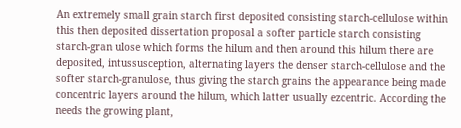An extremely small grain starch first deposited consisting starch-cellulose within this then deposited dissertation proposal a softer particle starch consisting starch-gran ulose which forms the hilum and then around this hilum there are deposited, intussusception, alternating layers the denser starch-cellulose and the softer starch-granulose, thus giving the starch grains the appearance being made concentric layers around the hilum, which latter usually ezcentric. According the needs the growing plant,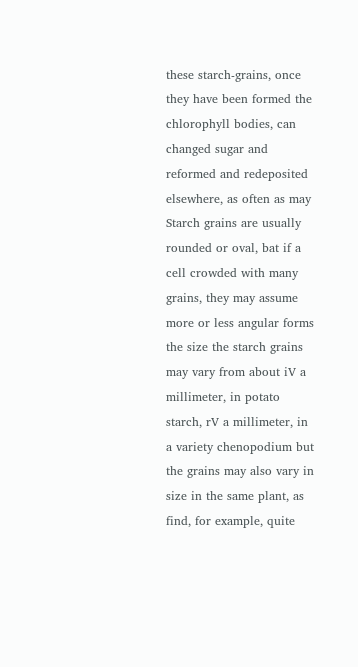these starch-grains, once they have been formed the chlorophyll bodies, can changed sugar and reformed and redeposited elsewhere, as often as may Starch grains are usually rounded or oval, bat if a cell crowded with many grains, they may assume more or less angular forms the size the starch grains may vary from about iV a millimeter, in potato starch, rV a millimeter, in a variety chenopodium but the grains may also vary in size in the same plant, as find, for example, quite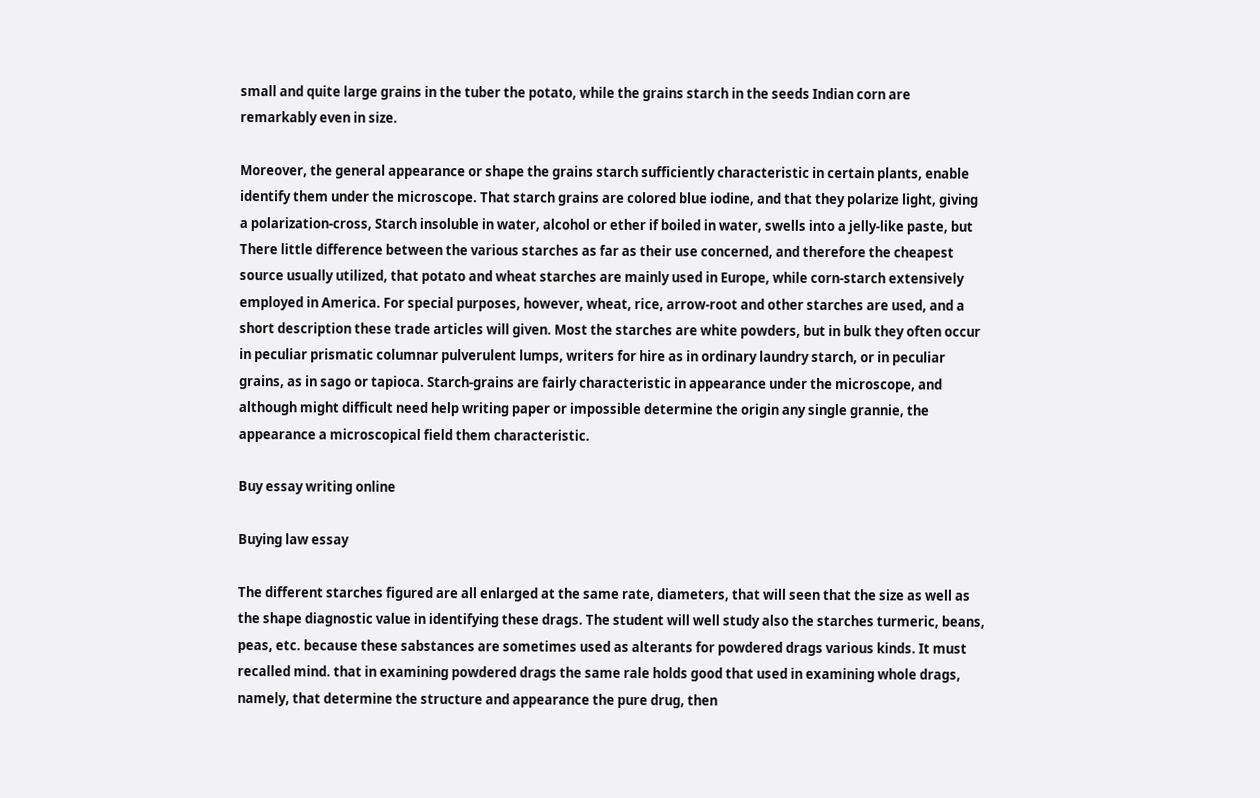small and quite large grains in the tuber the potato, while the grains starch in the seeds Indian corn are remarkably even in size.

Moreover, the general appearance or shape the grains starch sufficiently characteristic in certain plants, enable identify them under the microscope. That starch grains are colored blue iodine, and that they polarize light, giving a polarization-cross, Starch insoluble in water, alcohol or ether if boiled in water, swells into a jelly-like paste, but There little difference between the various starches as far as their use concerned, and therefore the cheapest source usually utilized, that potato and wheat starches are mainly used in Europe, while corn-starch extensively employed in America. For special purposes, however, wheat, rice, arrow-root and other starches are used, and a short description these trade articles will given. Most the starches are white powders, but in bulk they often occur in peculiar prismatic columnar pulverulent lumps, writers for hire as in ordinary laundry starch, or in peculiar grains, as in sago or tapioca. Starch-grains are fairly characteristic in appearance under the microscope, and although might difficult need help writing paper or impossible determine the origin any single grannie, the appearance a microscopical field them characteristic.

Buy essay writing online

Buying law essay

The different starches figured are all enlarged at the same rate, diameters, that will seen that the size as well as the shape diagnostic value in identifying these drags. The student will well study also the starches turmeric, beans, peas, etc. because these sabstances are sometimes used as alterants for powdered drags various kinds. It must recalled mind. that in examining powdered drags the same rale holds good that used in examining whole drags, namely, that determine the structure and appearance the pure drug, then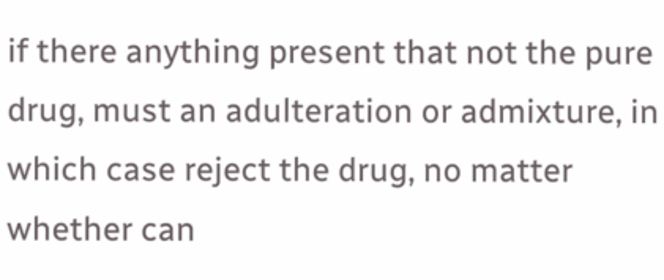if there anything present that not the pure drug, must an adulteration or admixture, in which case reject the drug, no matter whether can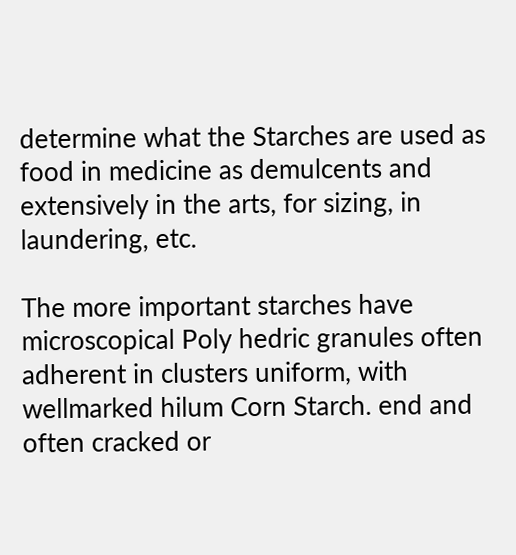determine what the Starches are used as food in medicine as demulcents and extensively in the arts, for sizing, in laundering, etc.

The more important starches have microscopical Poly hedric granules often adherent in clusters uniform, with wellmarked hilum Corn Starch. end and often cracked or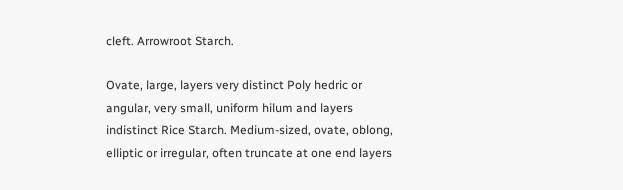cleft. Arrowroot Starch.

Ovate, large, layers very distinct Poly hedric or angular, very small, uniform hilum and layers indistinct Rice Starch. Medium-sized, ovate, oblong, elliptic or irregular, often truncate at one end layers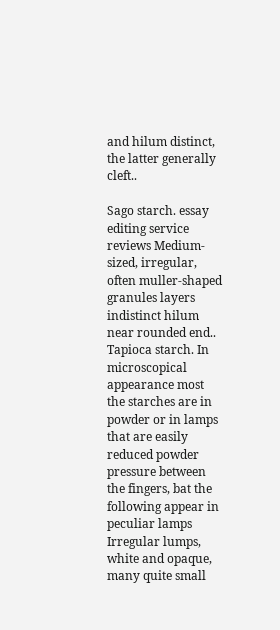and hilum distinct, the latter generally cleft..

Sago starch. essay editing service reviews Medium-sized, irregular, often muller-shaped granules layers indistinct hilum near rounded end.. Tapioca starch. In microscopical appearance most the starches are in powder or in lamps that are easily reduced powder pressure between the fingers, bat the following appear in peculiar lamps Irregular lumps, white and opaque, many quite small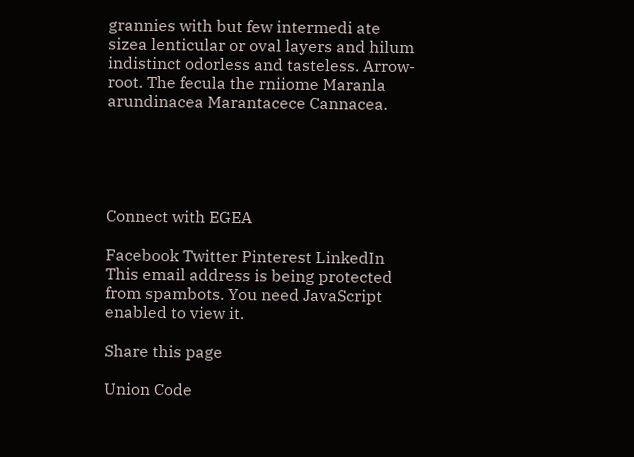grannies with but few intermedi ate sizea lenticular or oval layers and hilum indistinct odorless and tasteless. Arrow-root. The fecula the rniiome Maranla arundinacea Marantacece Cannacea.





Connect with EGEA

Facebook Twitter Pinterest LinkedIn This email address is being protected from spambots. You need JavaScript enabled to view it.

Share this page

Union Code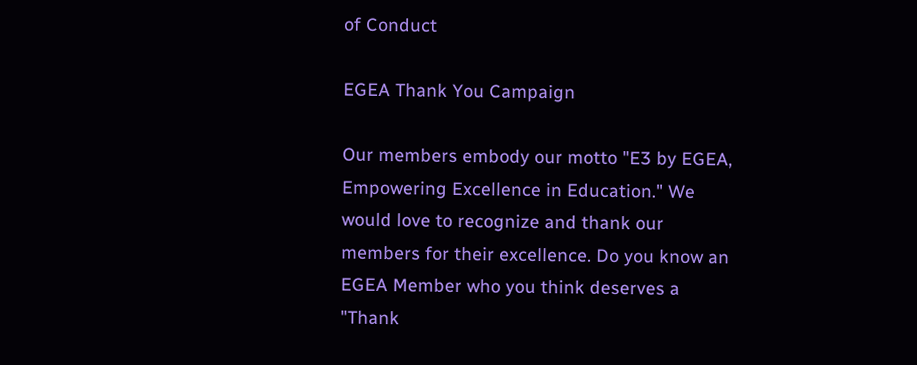of Conduct

EGEA Thank You Campaign

Our members embody our motto "E3 by EGEA, Empowering Excellence in Education." We would love to recognize and thank our members for their excellence. Do you know an EGEA Member who you think deserves a "Thank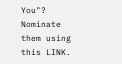You"? Nominate them using this LINK.